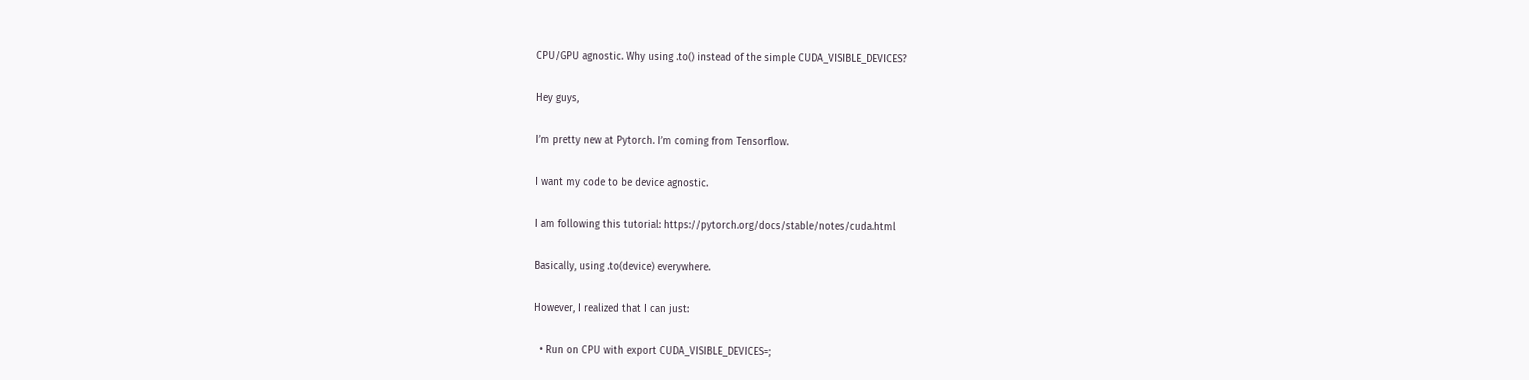CPU/GPU agnostic. Why using .to() instead of the simple CUDA_VISIBLE_DEVICES?

Hey guys,

I’m pretty new at Pytorch. I’m coming from Tensorflow.

I want my code to be device agnostic.

I am following this tutorial: https://pytorch.org/docs/stable/notes/cuda.html

Basically, using .to(device) everywhere.

However, I realized that I can just:

  • Run on CPU with export CUDA_VISIBLE_DEVICES=;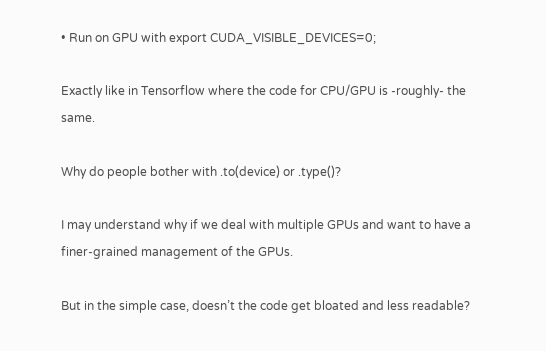• Run on GPU with export CUDA_VISIBLE_DEVICES=0;

Exactly like in Tensorflow where the code for CPU/GPU is -roughly- the same.

Why do people bother with .to(device) or .type()?

I may understand why if we deal with multiple GPUs and want to have a finer-grained management of the GPUs.

But in the simple case, doesn’t the code get bloated and less readable?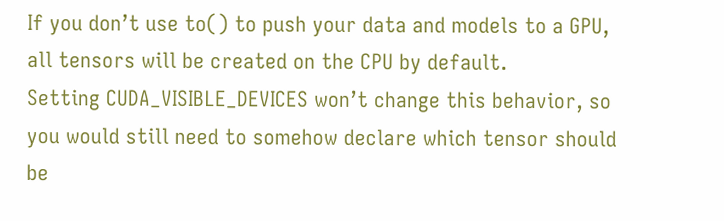If you don’t use to() to push your data and models to a GPU, all tensors will be created on the CPU by default.
Setting CUDA_VISIBLE_DEVICES won’t change this behavior, so you would still need to somehow declare which tensor should be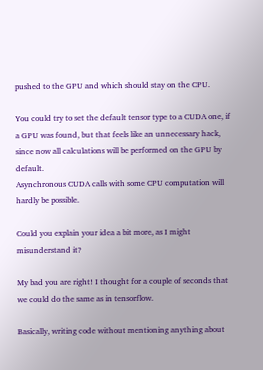pushed to the GPU and which should stay on the CPU.

You could try to set the default tensor type to a CUDA one, if a GPU was found, but that feels like an unnecessary hack, since now all calculations will be performed on the GPU by default.
Asynchronous CUDA calls with some CPU computation will hardly be possible.

Could you explain your idea a bit more, as I might misunderstand it?

My bad you are right! I thought for a couple of seconds that we could do the same as in tensorflow.

Basically, writing code without mentioning anything about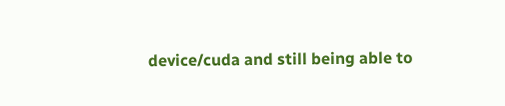device/cuda and still being able to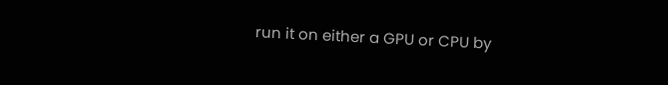run it on either a GPU or CPU by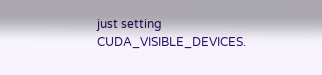just setting CUDA_VISIBLE_DEVICES.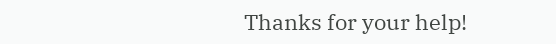Thanks for your help!